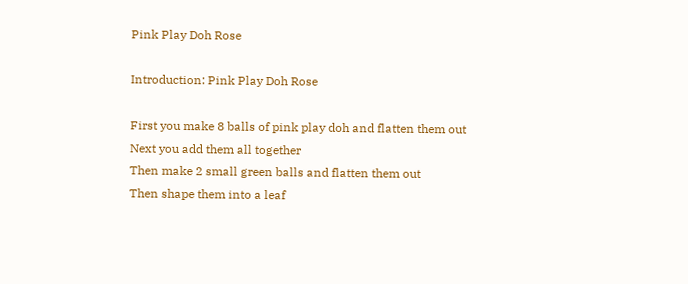Pink Play Doh Rose

Introduction: Pink Play Doh Rose

First you make 8 balls of pink play doh and flatten them out
Next you add them all together
Then make 2 small green balls and flatten them out
Then shape them into a leaf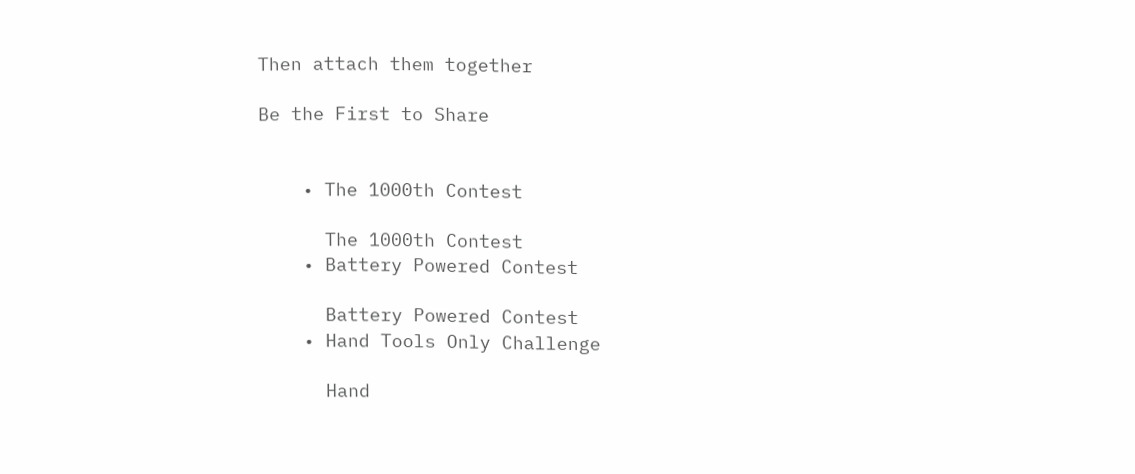Then attach them together

Be the First to Share


    • The 1000th Contest

      The 1000th Contest
    • Battery Powered Contest

      Battery Powered Contest
    • Hand Tools Only Challenge

      Hand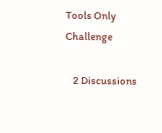Tools Only Challenge

    2 Discussions